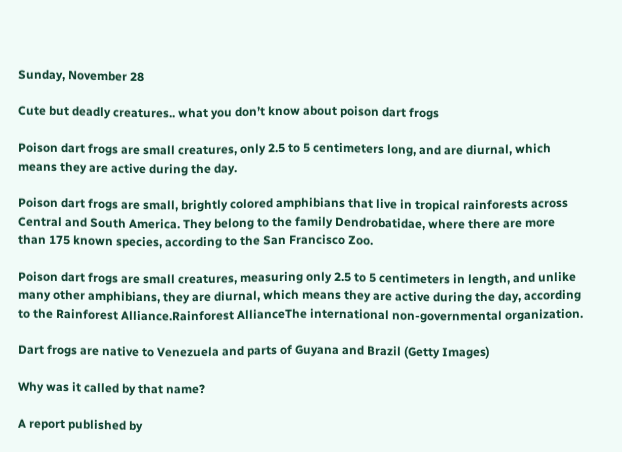Sunday, November 28

Cute but deadly creatures.. what you don’t know about poison dart frogs

Poison dart frogs are small creatures, only 2.5 to 5 centimeters long, and are diurnal, which means they are active during the day.

Poison dart frogs are small, brightly colored amphibians that live in tropical rainforests across Central and South America. They belong to the family Dendrobatidae, where there are more than 175 known species, according to the San Francisco Zoo.

Poison dart frogs are small creatures, measuring only 2.5 to 5 centimeters in length, and unlike many other amphibians, they are diurnal, which means they are active during the day, according to the Rainforest Alliance.Rainforest AllianceThe international non-governmental organization.

Dart frogs are native to Venezuela and parts of Guyana and Brazil (Getty Images)

Why was it called by that name?

A report published by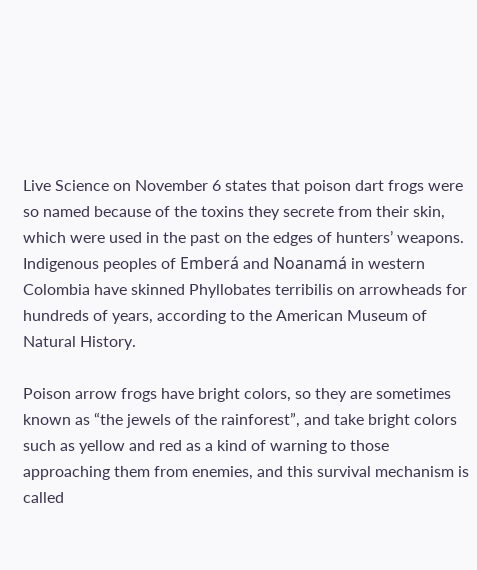Live Science on November 6 states that poison dart frogs were so named because of the toxins they secrete from their skin, which were used in the past on the edges of hunters’ weapons. Indigenous peoples of Emberá and Noanamá in western Colombia have skinned Phyllobates terribilis on arrowheads for hundreds of years, according to the American Museum of Natural History.

Poison arrow frogs have bright colors, so they are sometimes known as “the jewels of the rainforest”, and take bright colors such as yellow and red as a kind of warning to those approaching them from enemies, and this survival mechanism is called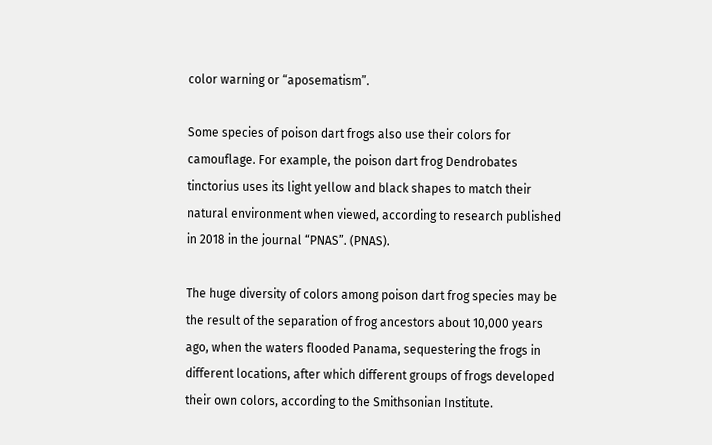color warning or “aposematism”.

Some species of poison dart frogs also use their colors for camouflage. For example, the poison dart frog Dendrobates tinctorius uses its light yellow and black shapes to match their natural environment when viewed, according to research published in 2018 in the journal “PNAS”. (PNAS).

The huge diversity of colors among poison dart frog species may be the result of the separation of frog ancestors about 10,000 years ago, when the waters flooded Panama, sequestering the frogs in different locations, after which different groups of frogs developed their own colors, according to the Smithsonian Institute.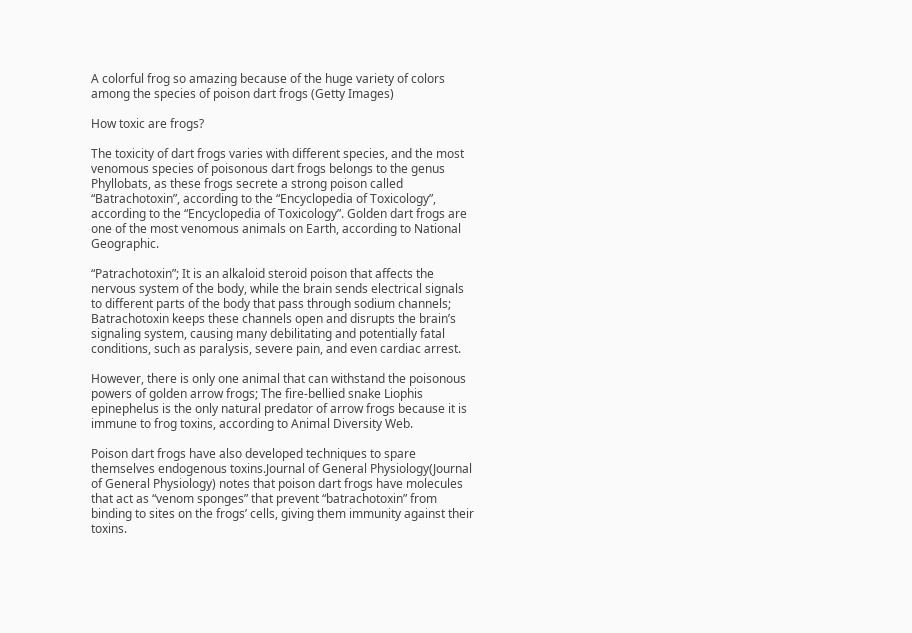A colorful frog so amazing because of the huge variety of colors among the species of poison dart frogs (Getty Images)

How toxic are frogs?

The toxicity of dart frogs varies with different species, and the most venomous species of poisonous dart frogs belongs to the genus Phyllobats, as these frogs secrete a strong poison called “Batrachotoxin”, according to the “Encyclopedia of Toxicology”, according to the “Encyclopedia of Toxicology”. Golden dart frogs are one of the most venomous animals on Earth, according to National Geographic.

“Patrachotoxin”; It is an alkaloid steroid poison that affects the nervous system of the body, while the brain sends electrical signals to different parts of the body that pass through sodium channels; Batrachotoxin keeps these channels open and disrupts the brain’s signaling system, causing many debilitating and potentially fatal conditions, such as paralysis, severe pain, and even cardiac arrest.

However, there is only one animal that can withstand the poisonous powers of golden arrow frogs; The fire-bellied snake Liophis epinephelus is the only natural predator of arrow frogs because it is immune to frog toxins, according to Animal Diversity Web.

Poison dart frogs have also developed techniques to spare themselves endogenous toxins.Journal of General Physiology(Journal of General Physiology) notes that poison dart frogs have molecules that act as “venom sponges” that prevent “batrachotoxin” from binding to sites on the frogs’ cells, giving them immunity against their toxins.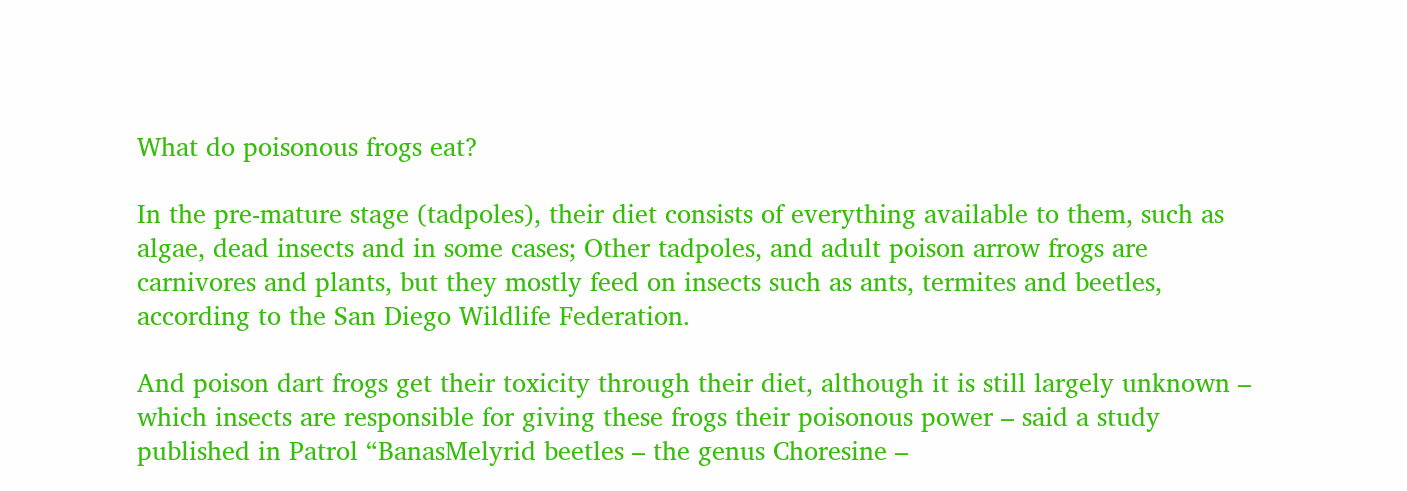What do poisonous frogs eat?

In the pre-mature stage (tadpoles), their diet consists of everything available to them, such as algae, dead insects and in some cases; Other tadpoles, and adult poison arrow frogs are carnivores and plants, but they mostly feed on insects such as ants, termites and beetles, according to the San Diego Wildlife Federation.

And poison dart frogs get their toxicity through their diet, although it is still largely unknown – which insects are responsible for giving these frogs their poisonous power – said a study published in Patrol “BanasMelyrid beetles – the genus Choresine –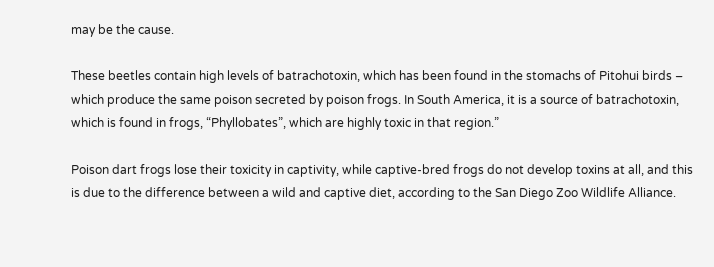may be the cause.

These beetles contain high levels of batrachotoxin, which has been found in the stomachs of Pitohui birds – which produce the same poison secreted by poison frogs. In South America, it is a source of batrachotoxin, which is found in frogs, “Phyllobates”, which are highly toxic in that region.”

Poison dart frogs lose their toxicity in captivity, while captive-bred frogs do not develop toxins at all, and this is due to the difference between a wild and captive diet, according to the San Diego Zoo Wildlife Alliance.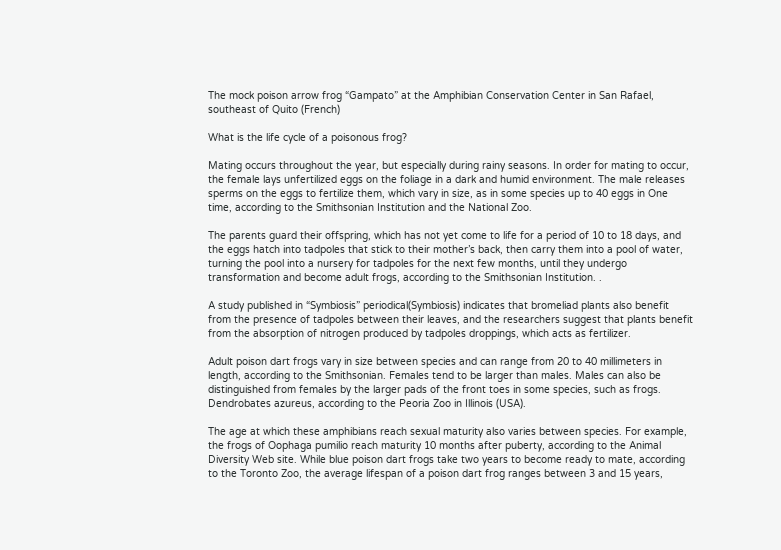The mock poison arrow frog “Gampato” at the Amphibian Conservation Center in San Rafael, southeast of Quito (French)

What is the life cycle of a poisonous frog?

Mating occurs throughout the year, but especially during rainy seasons. In order for mating to occur, the female lays unfertilized eggs on the foliage in a dark and humid environment. The male releases sperms on the eggs to fertilize them, which vary in size, as in some species up to 40 eggs in One time, according to the Smithsonian Institution and the National Zoo.

The parents guard their offspring, which has not yet come to life for a period of 10 to 18 days, and the eggs hatch into tadpoles that stick to their mother’s back, then carry them into a pool of water, turning the pool into a nursery for tadpoles for the next few months, until they undergo transformation and become adult frogs, according to the Smithsonian Institution. .

A study published in “Symbiosis” periodical(Symbiosis) indicates that bromeliad plants also benefit from the presence of tadpoles between their leaves, and the researchers suggest that plants benefit from the absorption of nitrogen produced by tadpoles droppings, which acts as fertilizer.

Adult poison dart frogs vary in size between species and can range from 20 to 40 millimeters in length, according to the Smithsonian. Females tend to be larger than males. Males can also be distinguished from females by the larger pads of the front toes in some species, such as frogs. Dendrobates azureus, according to the Peoria Zoo in Illinois (USA).

The age at which these amphibians reach sexual maturity also varies between species. For example, the frogs of Oophaga pumilio reach maturity 10 months after puberty, according to the Animal Diversity Web site. While blue poison dart frogs take two years to become ready to mate, according to the Toronto Zoo, the average lifespan of a poison dart frog ranges between 3 and 15 years,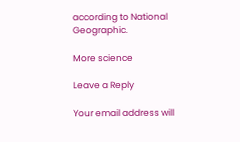according to National Geographic.

More science

Leave a Reply

Your email address will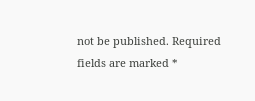not be published. Required fields are marked *